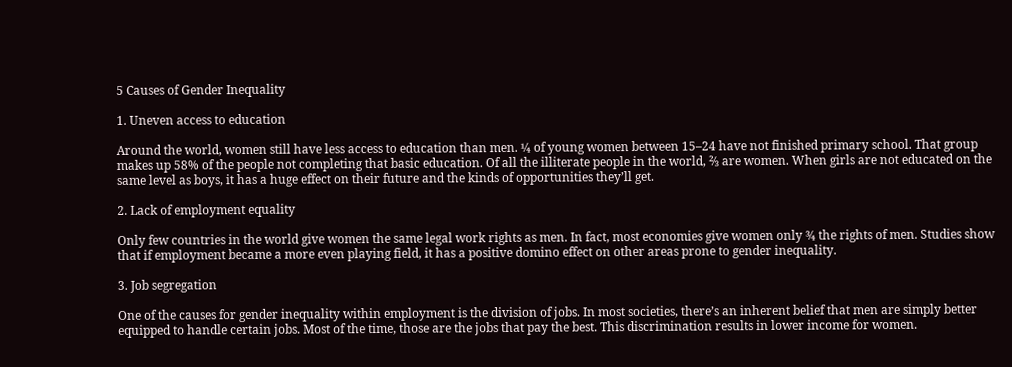5 Causes of Gender Inequality

1. Uneven access to education

Around the world, women still have less access to education than men. ¼ of young women between 15–24 have not finished primary school. That group makes up 58% of the people not completing that basic education. Of all the illiterate people in the world, ⅔ are women. When girls are not educated on the same level as boys, it has a huge effect on their future and the kinds of opportunities they’ll get.

2. Lack of employment equality

Only few countries in the world give women the same legal work rights as men. In fact, most economies give women only ¾ the rights of men. Studies show that if employment became a more even playing field, it has a positive domino effect on other areas prone to gender inequality.

3. Job segregation

One of the causes for gender inequality within employment is the division of jobs. In most societies, there’s an inherent belief that men are simply better equipped to handle certain jobs. Most of the time, those are the jobs that pay the best. This discrimination results in lower income for women.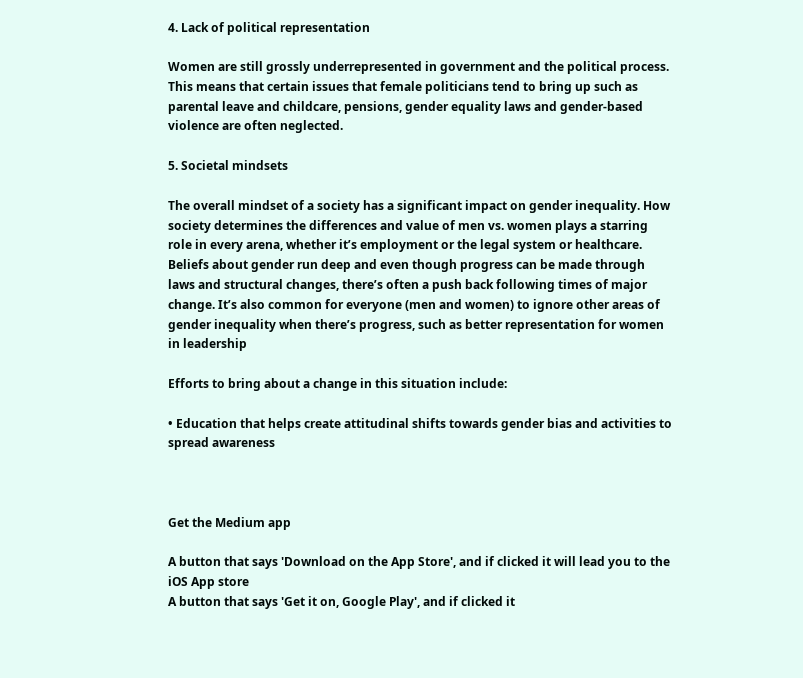4. Lack of political representation

Women are still grossly underrepresented in government and the political process. This means that certain issues that female politicians tend to bring up such as parental leave and childcare, pensions, gender equality laws and gender-based violence are often neglected.

5. Societal mindsets

The overall mindset of a society has a significant impact on gender inequality. How society determines the differences and value of men vs. women plays a starring role in every arena, whether it’s employment or the legal system or healthcare. Beliefs about gender run deep and even though progress can be made through laws and structural changes, there’s often a push back following times of major change. It’s also common for everyone (men and women) to ignore other areas of gender inequality when there’s progress, such as better representation for women in leadership

Efforts to bring about a change in this situation include:

• Education that helps create attitudinal shifts towards gender bias and activities to spread awareness



Get the Medium app

A button that says 'Download on the App Store', and if clicked it will lead you to the iOS App store
A button that says 'Get it on, Google Play', and if clicked it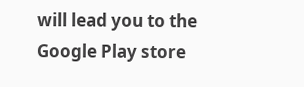will lead you to the Google Play store